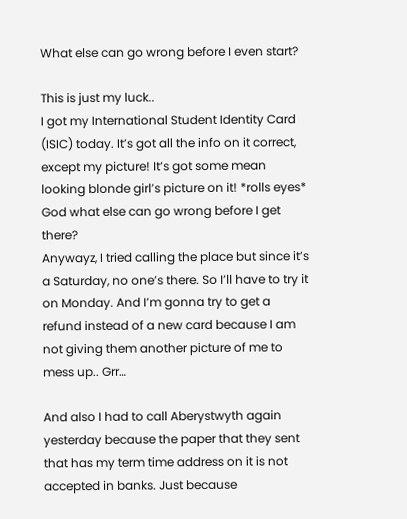What else can go wrong before I even start?

This is just my luck..
I got my International Student Identity Card (ISIC) today. It’s got all the info on it correct, except my picture! It’s got some mean looking blonde girl’s picture on it! *rolls eyes*
God what else can go wrong before I get there?
Anywayz, I tried calling the place but since it’s a Saturday, no one’s there. So I’ll have to try it on Monday. And I’m gonna try to get a refund instead of a new card because I am not giving them another picture of me to mess up.. Grr…

And also I had to call Aberystwyth again yesterday because the paper that they sent that has my term time address on it is not accepted in banks. Just because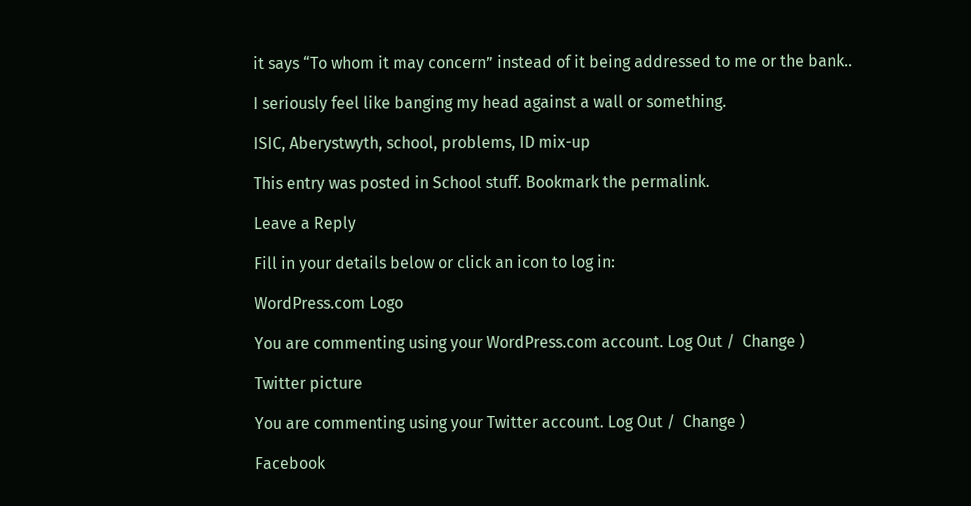it says “To whom it may concern” instead of it being addressed to me or the bank..

I seriously feel like banging my head against a wall or something.

ISIC, Aberystwyth, school, problems, ID mix-up

This entry was posted in School stuff. Bookmark the permalink.

Leave a Reply

Fill in your details below or click an icon to log in:

WordPress.com Logo

You are commenting using your WordPress.com account. Log Out /  Change )

Twitter picture

You are commenting using your Twitter account. Log Out /  Change )

Facebook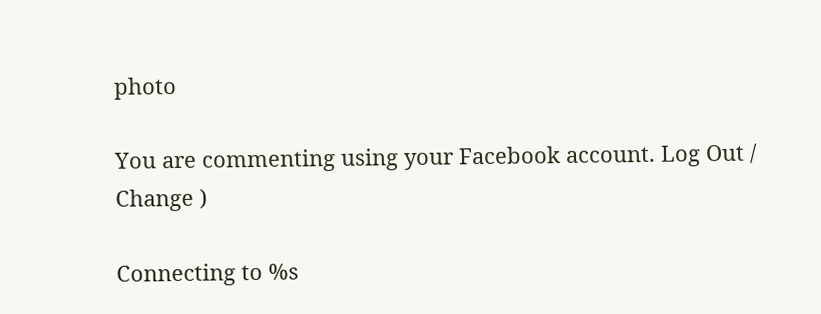photo

You are commenting using your Facebook account. Log Out /  Change )

Connecting to %s